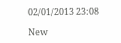02/01/2013 23:08

New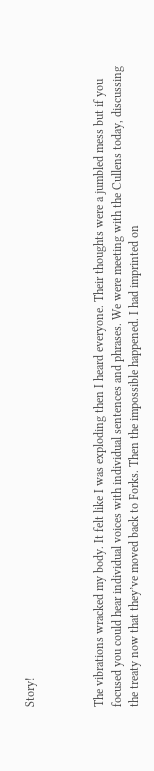Story!



The vibrations wracked my body. It felt like I was exploding then I heard everyone. Their thoughts were a jumbled mess but if you focused you could hear individual voices with individual sentences and phrases. We were meeting with the Cullens today, discussing the treaty now that they’ve moved back to Forks. Then the impossible happened. I had imprinted on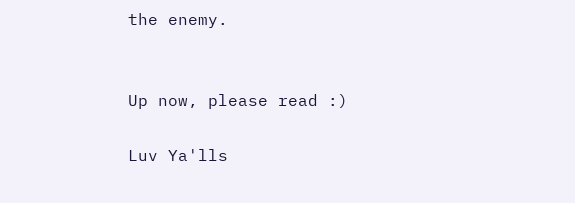the enemy.


Up now, please read :)

Luv Ya'lls